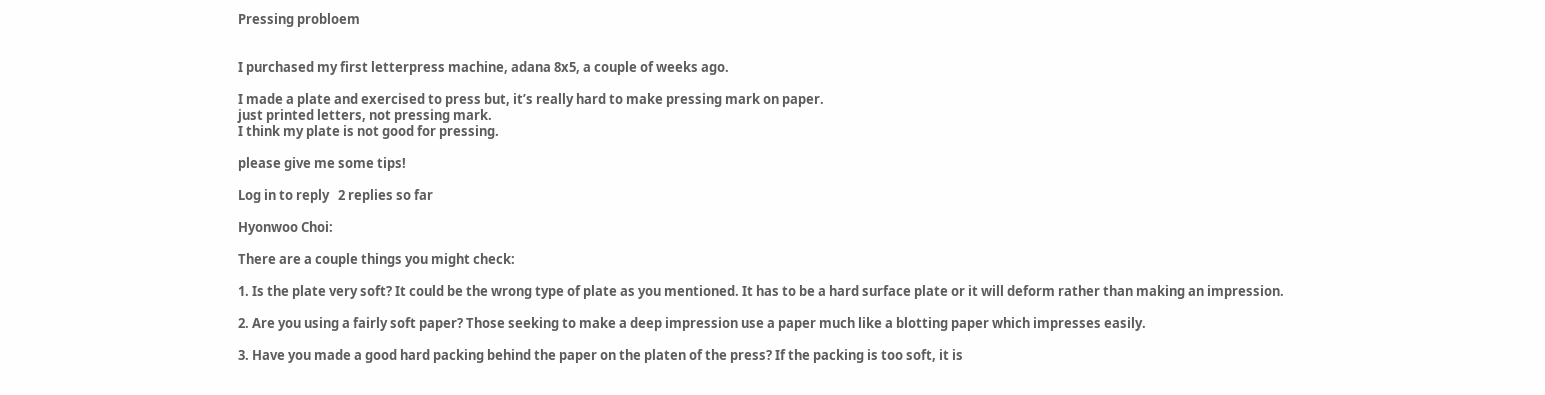Pressing probloem


I purchased my first letterpress machine, adana 8x5, a couple of weeks ago.

I made a plate and exercised to press but, it’s really hard to make pressing mark on paper.
just printed letters, not pressing mark.
I think my plate is not good for pressing.

please give me some tips!

Log in to reply   2 replies so far

Hyonwoo Choi:

There are a couple things you might check:

1. Is the plate very soft? It could be the wrong type of plate as you mentioned. It has to be a hard surface plate or it will deform rather than making an impression.

2. Are you using a fairly soft paper? Those seeking to make a deep impression use a paper much like a blotting paper which impresses easily.

3. Have you made a good hard packing behind the paper on the platen of the press? If the packing is too soft, it is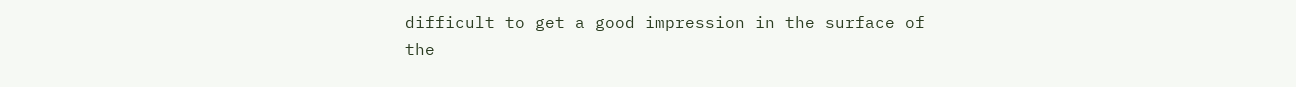difficult to get a good impression in the surface of the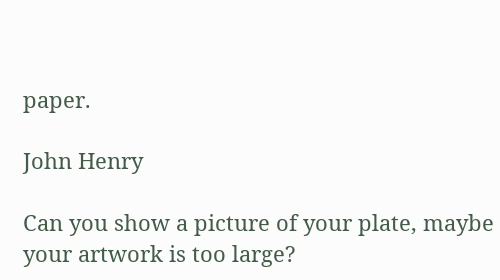paper.

John Henry

Can you show a picture of your plate, maybe your artwork is too large?